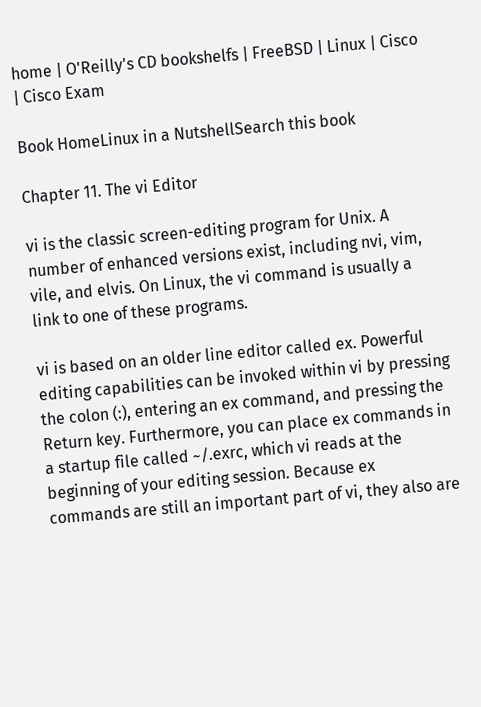home | O'Reilly's CD bookshelfs | FreeBSD | Linux | Cisco | Cisco Exam

Book HomeLinux in a NutshellSearch this book

Chapter 11. The vi Editor

vi is the classic screen-editing program for Unix. A number of enhanced versions exist, including nvi, vim, vile, and elvis. On Linux, the vi command is usually a link to one of these programs.

vi is based on an older line editor called ex. Powerful editing capabilities can be invoked within vi by pressing the colon (:), entering an ex command, and pressing the Return key. Furthermore, you can place ex commands in a startup file called ~/.exrc, which vi reads at the beginning of your editing session. Because ex commands are still an important part of vi, they also are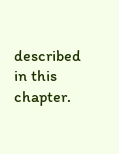described in this chapter.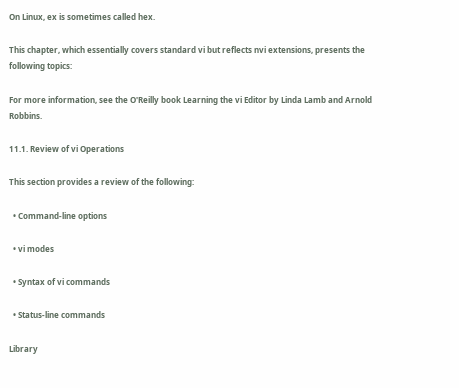On Linux, ex is sometimes called hex.

This chapter, which essentially covers standard vi but reflects nvi extensions, presents the following topics:

For more information, see the O'Reilly book Learning the vi Editor by Linda Lamb and Arnold Robbins.

11.1. Review of vi Operations

This section provides a review of the following:

  • Command-line options

  • vi modes

  • Syntax of vi commands

  • Status-line commands

Library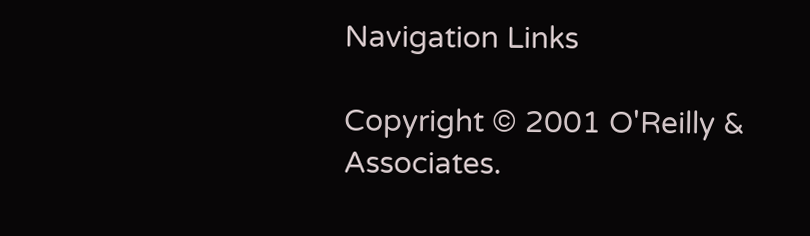Navigation Links

Copyright © 2001 O'Reilly & Associates.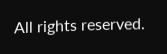All rights reserved.